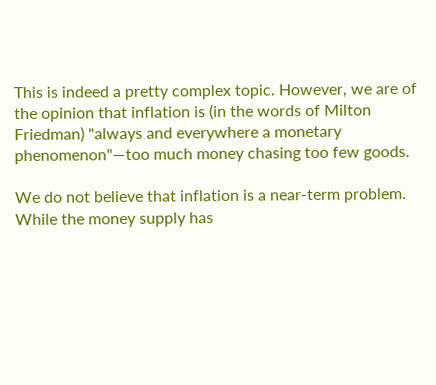This is indeed a pretty complex topic. However, we are of the opinion that inflation is (in the words of Milton Friedman) "always and everywhere a monetary phenomenon"—too much money chasing too few goods.

We do not believe that inflation is a near-term problem. While the money supply has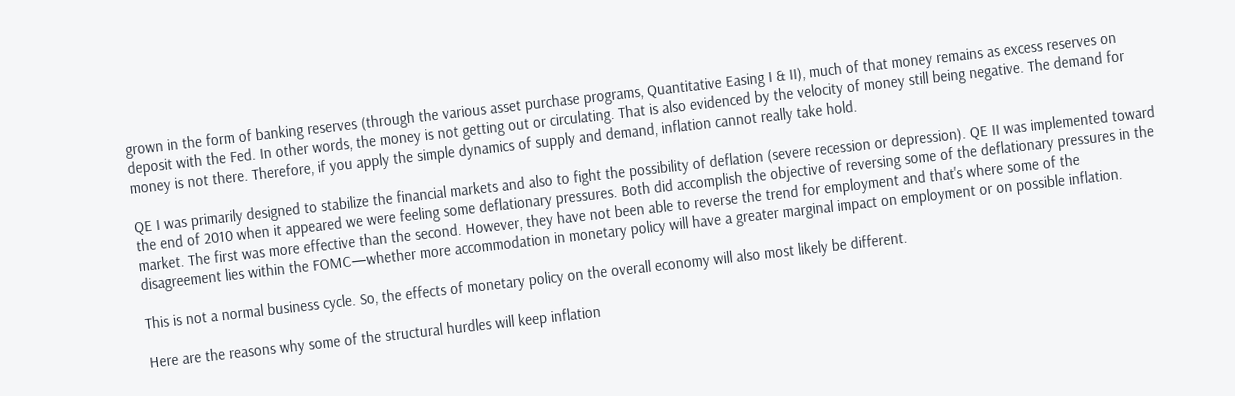grown in the form of banking reserves (through the various asset purchase programs, Quantitative Easing I & II), much of that money remains as excess reserves on deposit with the Fed. In other words, the money is not getting out or circulating. That is also evidenced by the velocity of money still being negative. The demand for money is not there. Therefore, if you apply the simple dynamics of supply and demand, inflation cannot really take hold.

QE I was primarily designed to stabilize the financial markets and also to fight the possibility of deflation (severe recession or depression). QE II was implemented toward the end of 2010 when it appeared we were feeling some deflationary pressures. Both did accomplish the objective of reversing some of the deflationary pressures in the market. The first was more effective than the second. However, they have not been able to reverse the trend for employment and that's where some of the disagreement lies within the FOMC—whether more accommodation in monetary policy will have a greater marginal impact on employment or on possible inflation.

This is not a normal business cycle. So, the effects of monetary policy on the overall economy will also most likely be different.

Here are the reasons why some of the structural hurdles will keep inflation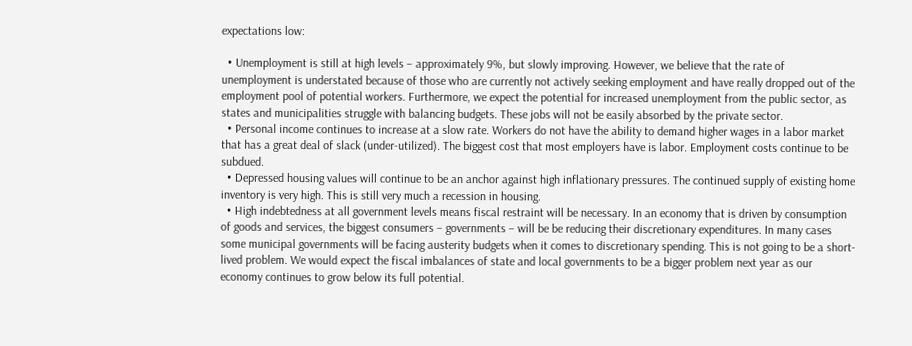expectations low:

  • Unemployment is still at high levels – approximately 9%, but slowly improving. However, we believe that the rate of unemployment is understated because of those who are currently not actively seeking employment and have really dropped out of the employment pool of potential workers. Furthermore, we expect the potential for increased unemployment from the public sector, as states and municipalities struggle with balancing budgets. These jobs will not be easily absorbed by the private sector.
  • Personal income continues to increase at a slow rate. Workers do not have the ability to demand higher wages in a labor market that has a great deal of slack (under-utilized). The biggest cost that most employers have is labor. Employment costs continue to be subdued.
  • Depressed housing values will continue to be an anchor against high inflationary pressures. The continued supply of existing home inventory is very high. This is still very much a recession in housing.
  • High indebtedness at all government levels means fiscal restraint will be necessary. In an economy that is driven by consumption of goods and services, the biggest consumers – governments – will be be reducing their discretionary expenditures. In many cases some municipal governments will be facing austerity budgets when it comes to discretionary spending. This is not going to be a short-lived problem. We would expect the fiscal imbalances of state and local governments to be a bigger problem next year as our economy continues to grow below its full potential.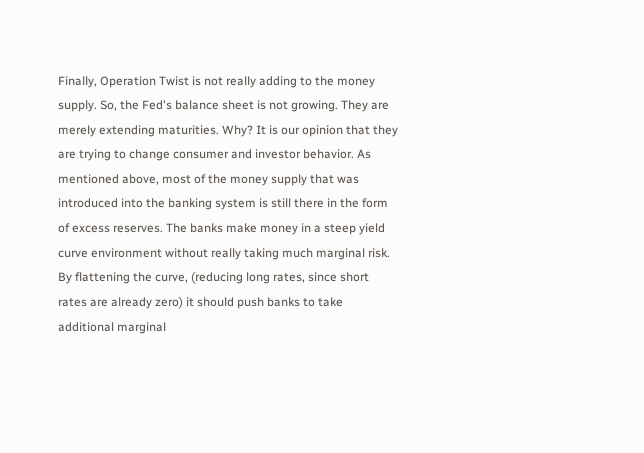Finally, Operation Twist is not really adding to the money supply. So, the Fed's balance sheet is not growing. They are merely extending maturities. Why? It is our opinion that they are trying to change consumer and investor behavior. As mentioned above, most of the money supply that was introduced into the banking system is still there in the form of excess reserves. The banks make money in a steep yield curve environment without really taking much marginal risk. By flattening the curve, (reducing long rates, since short rates are already zero) it should push banks to take additional marginal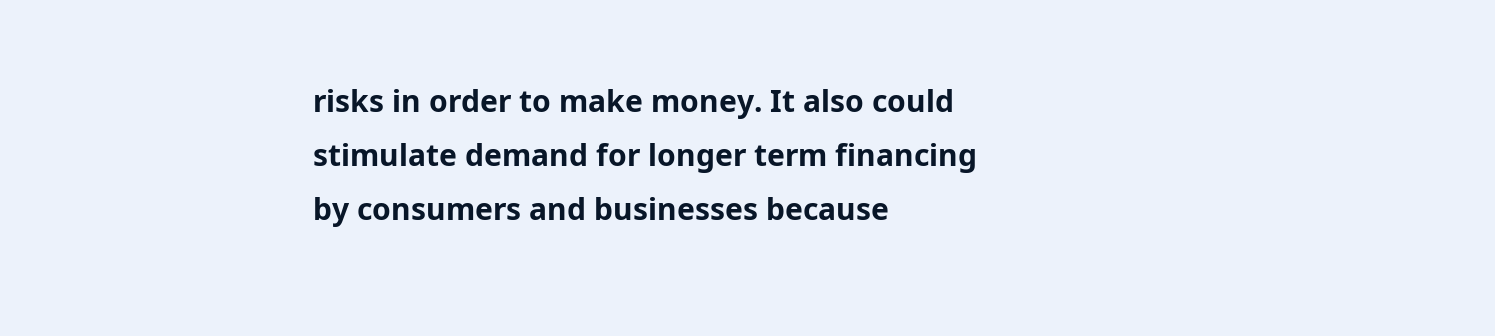risks in order to make money. It also could stimulate demand for longer term financing by consumers and businesses because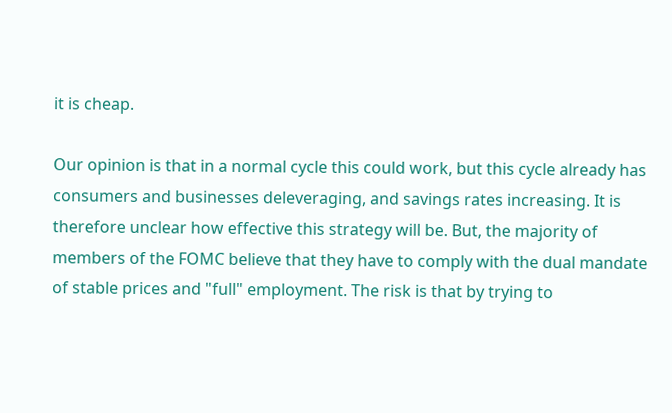it is cheap.

Our opinion is that in a normal cycle this could work, but this cycle already has consumers and businesses deleveraging, and savings rates increasing. It is therefore unclear how effective this strategy will be. But, the majority of members of the FOMC believe that they have to comply with the dual mandate of stable prices and "full" employment. The risk is that by trying to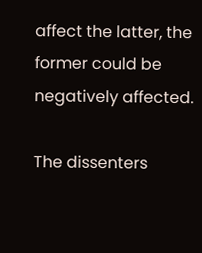affect the latter, the former could be negatively affected.

The dissenters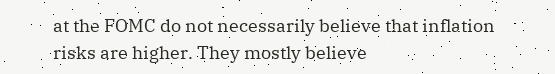at the FOMC do not necessarily believe that inflation risks are higher. They mostly believe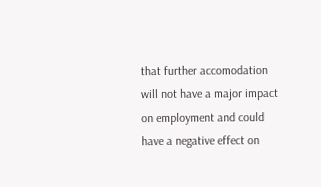that further accomodation will not have a major impact on employment and could have a negative effect on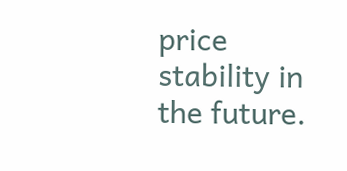price stability in the future.